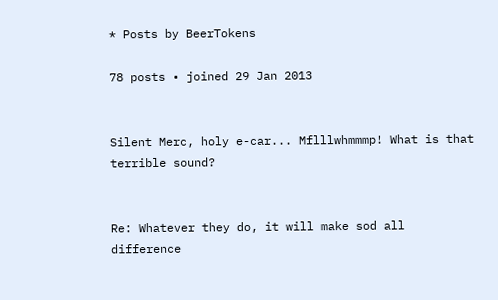* Posts by BeerTokens

78 posts • joined 29 Jan 2013


Silent Merc, holy e-car... Mflllwhmmmp! What is that terrible sound?


Re: Whatever they do, it will make sod all difference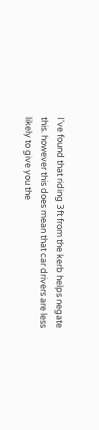I've found that riding 3ft from the kerb helps negate this. however this does mean that car drivers are less likely to give you the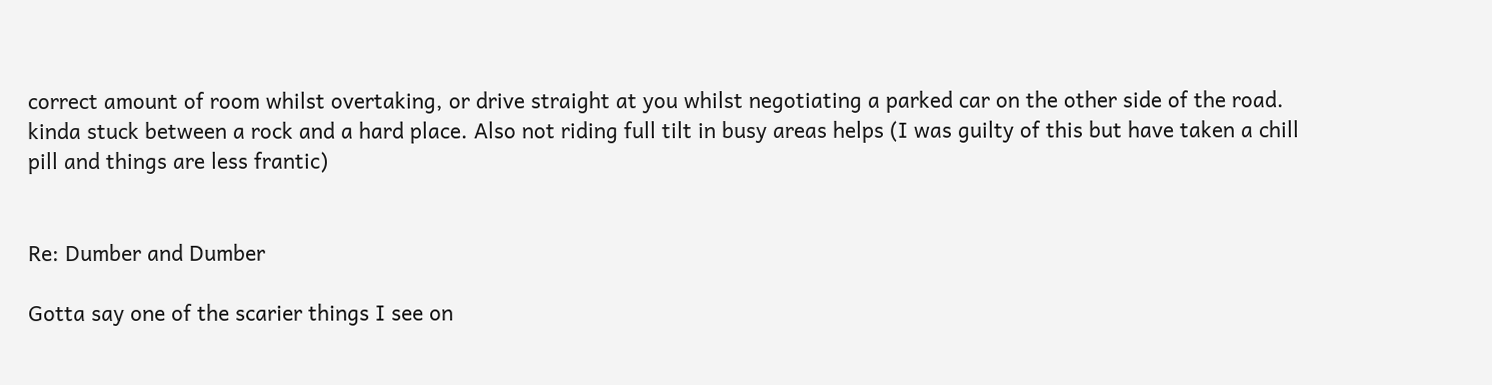correct amount of room whilst overtaking, or drive straight at you whilst negotiating a parked car on the other side of the road. kinda stuck between a rock and a hard place. Also not riding full tilt in busy areas helps (I was guilty of this but have taken a chill pill and things are less frantic)


Re: Dumber and Dumber

Gotta say one of the scarier things I see on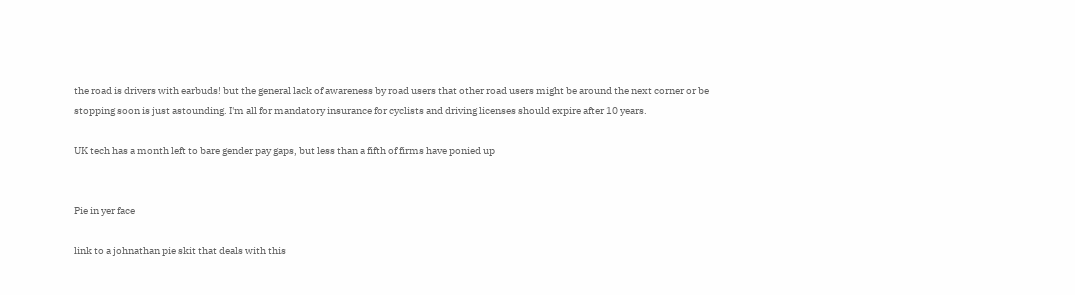the road is drivers with earbuds! but the general lack of awareness by road users that other road users might be around the next corner or be stopping soon is just astounding. I'm all for mandatory insurance for cyclists and driving licenses should expire after 10 years.

UK tech has a month left to bare gender pay gaps, but less than a fifth of firms have ponied up


Pie in yer face

link to a johnathan pie skit that deals with this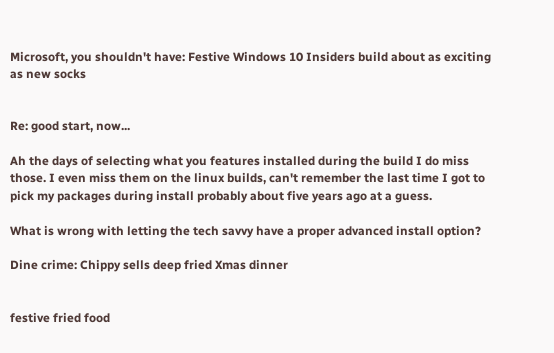Microsoft, you shouldn't have: Festive Windows 10 Insiders build about as exciting as new socks


Re: good start, now...

Ah the days of selecting what you features installed during the build I do miss those. I even miss them on the linux builds, can't remember the last time I got to pick my packages during install probably about five years ago at a guess.

What is wrong with letting the tech savvy have a proper advanced install option?

Dine crime: Chippy sells deep fried Xmas dinner


festive fried food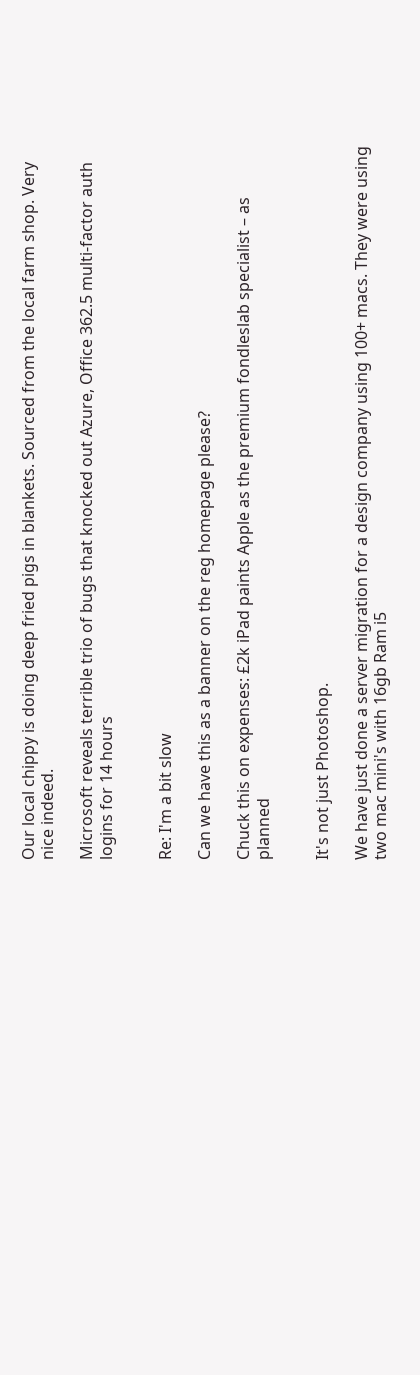Our local chippy is doing deep fried pigs in blankets. Sourced from the local farm shop. Very nice indeed.

Microsoft reveals terrible trio of bugs that knocked out Azure, Office 362.5 multi-factor auth logins for 14 hours


Re: I'm a bit slow

Can we have this as a banner on the reg homepage please?

Chuck this on expenses: £2k iPad paints Apple as the premium fondleslab specialist – as planned


It's not just Photoshop.

We have just done a server migration for a design company using 100+ macs. They were using two mac mini's with 16gb Ram i5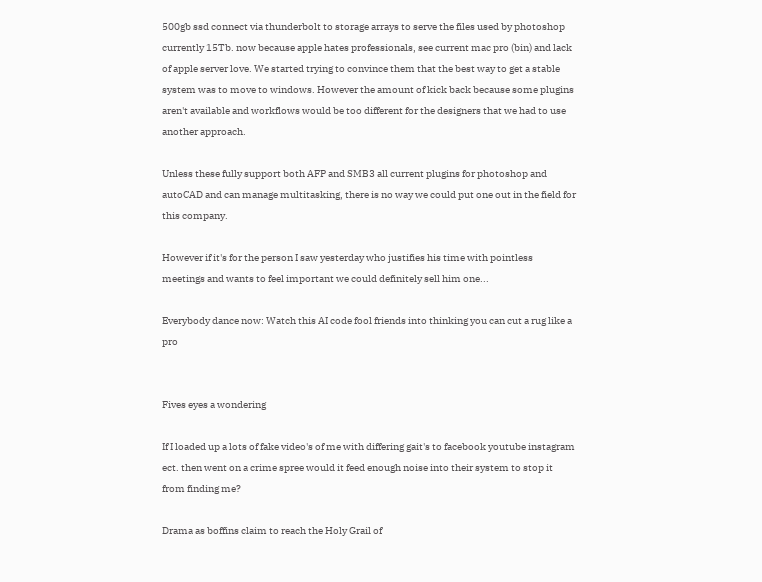500gb ssd connect via thunderbolt to storage arrays to serve the files used by photoshop currently 15Tb. now because apple hates professionals, see current mac pro (bin) and lack of apple server love. We started trying to convince them that the best way to get a stable system was to move to windows. However the amount of kick back because some plugins aren't available and workflows would be too different for the designers that we had to use another approach.

Unless these fully support both AFP and SMB3 all current plugins for photoshop and autoCAD and can manage multitasking, there is no way we could put one out in the field for this company.

However if it's for the person I saw yesterday who justifies his time with pointless meetings and wants to feel important we could definitely sell him one...

Everybody dance now: Watch this AI code fool friends into thinking you can cut a rug like a pro


Fives eyes a wondering

If I loaded up a lots of fake video's of me with differing gait's to facebook youtube instagram ect. then went on a crime spree would it feed enough noise into their system to stop it from finding me?

Drama as boffins claim to reach the Holy Grail of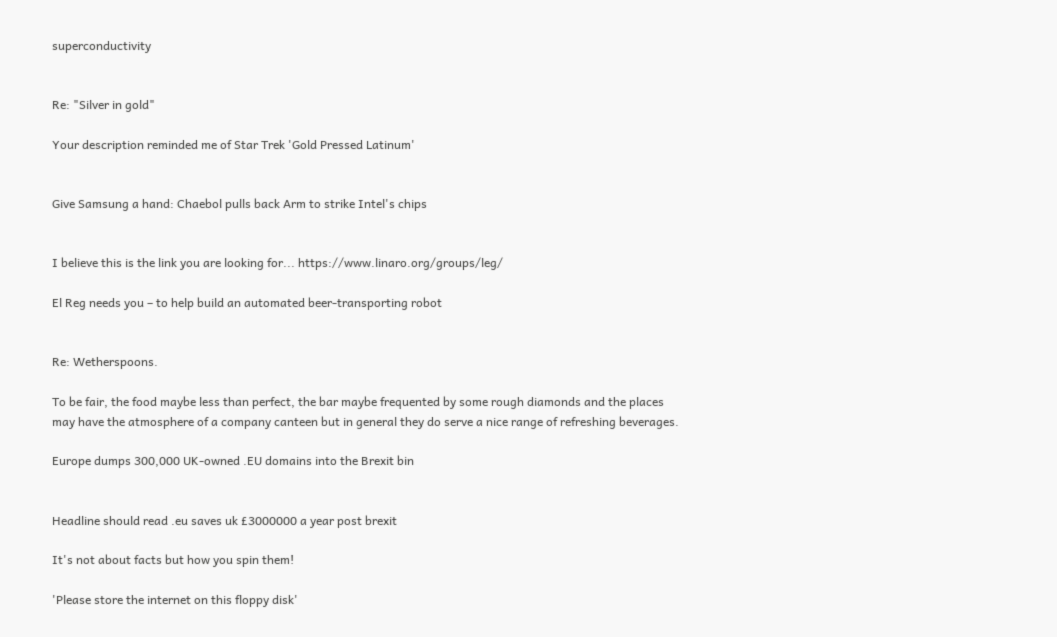superconductivity


Re: "Silver in gold"

Your description reminded me of Star Trek 'Gold Pressed Latinum'


Give Samsung a hand: Chaebol pulls back Arm to strike Intel's chips


I believe this is the link you are looking for... https://www.linaro.org/groups/leg/

El Reg needs you – to help build an automated beer-transporting robot


Re: Wetherspoons.

To be fair, the food maybe less than perfect, the bar maybe frequented by some rough diamonds and the places may have the atmosphere of a company canteen but in general they do serve a nice range of refreshing beverages.

Europe dumps 300,000 UK-owned .EU domains into the Brexit bin


Headline should read .eu saves uk £3000000 a year post brexit

It's not about facts but how you spin them!

'Please store the internet on this floppy disk'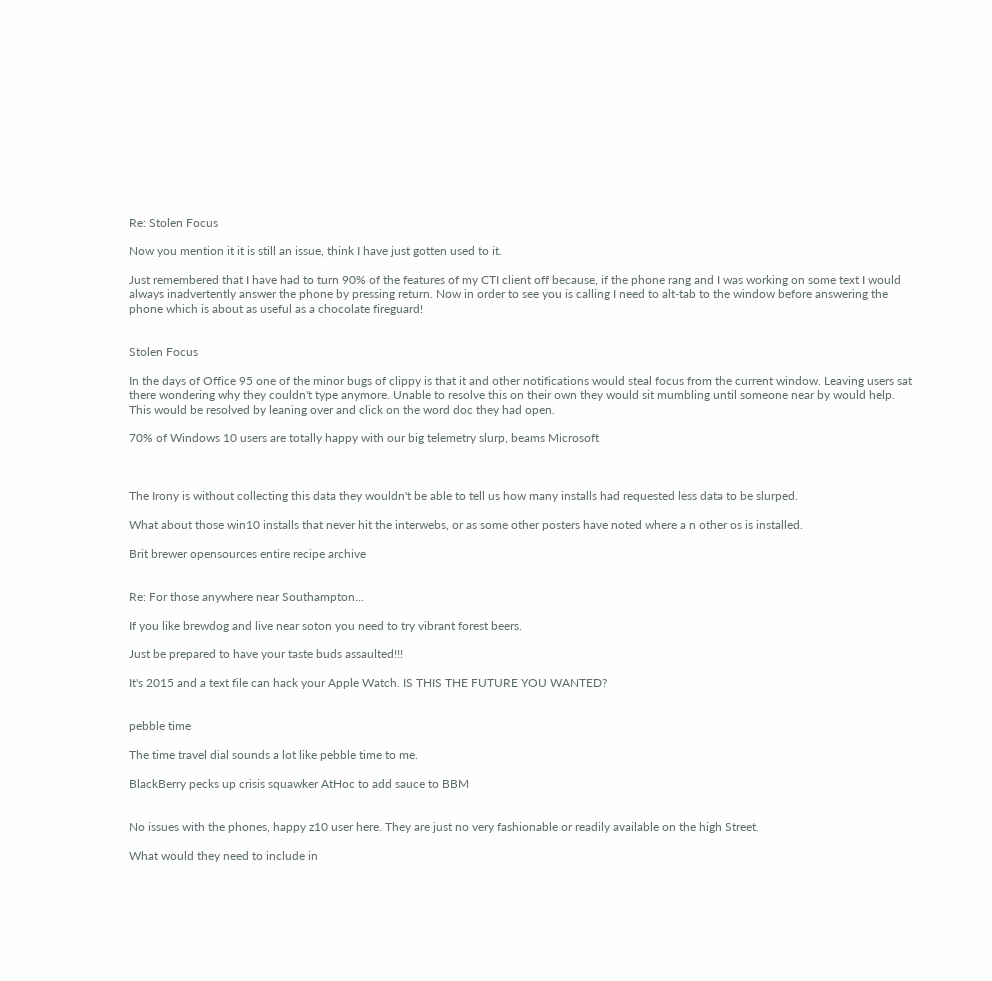Re: Stolen Focus

Now you mention it it is still an issue, think I have just gotten used to it.

Just remembered that I have had to turn 90% of the features of my CTI client off because, if the phone rang and I was working on some text I would always inadvertently answer the phone by pressing return. Now in order to see you is calling I need to alt-tab to the window before answering the phone which is about as useful as a chocolate fireguard!


Stolen Focus

In the days of Office 95 one of the minor bugs of clippy is that it and other notifications would steal focus from the current window. Leaving users sat there wondering why they couldn't type anymore. Unable to resolve this on their own they would sit mumbling until someone near by would help. This would be resolved by leaning over and click on the word doc they had open.

70% of Windows 10 users are totally happy with our big telemetry slurp, beams Microsoft



The Irony is without collecting this data they wouldn't be able to tell us how many installs had requested less data to be slurped.

What about those win10 installs that never hit the interwebs, or as some other posters have noted where a n other os is installed.

Brit brewer opensources entire recipe archive


Re: For those anywhere near Southampton...

If you like brewdog and live near soton you need to try vibrant forest beers.

Just be prepared to have your taste buds assaulted!!!

It's 2015 and a text file can hack your Apple Watch. IS THIS THE FUTURE YOU WANTED?


pebble time

The time travel dial sounds a lot like pebble time to me.

BlackBerry pecks up crisis squawker AtHoc to add sauce to BBM


No issues with the phones, happy z10 user here. They are just no very fashionable or readily available on the high Street.

What would they need to include in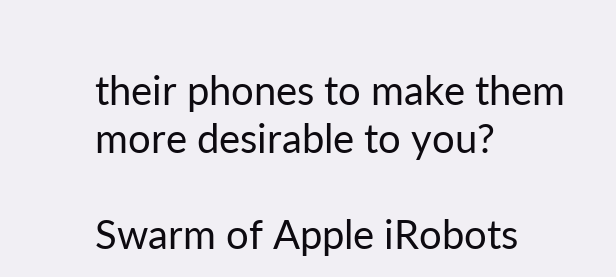their phones to make them more desirable to you?

Swarm of Apple iRobots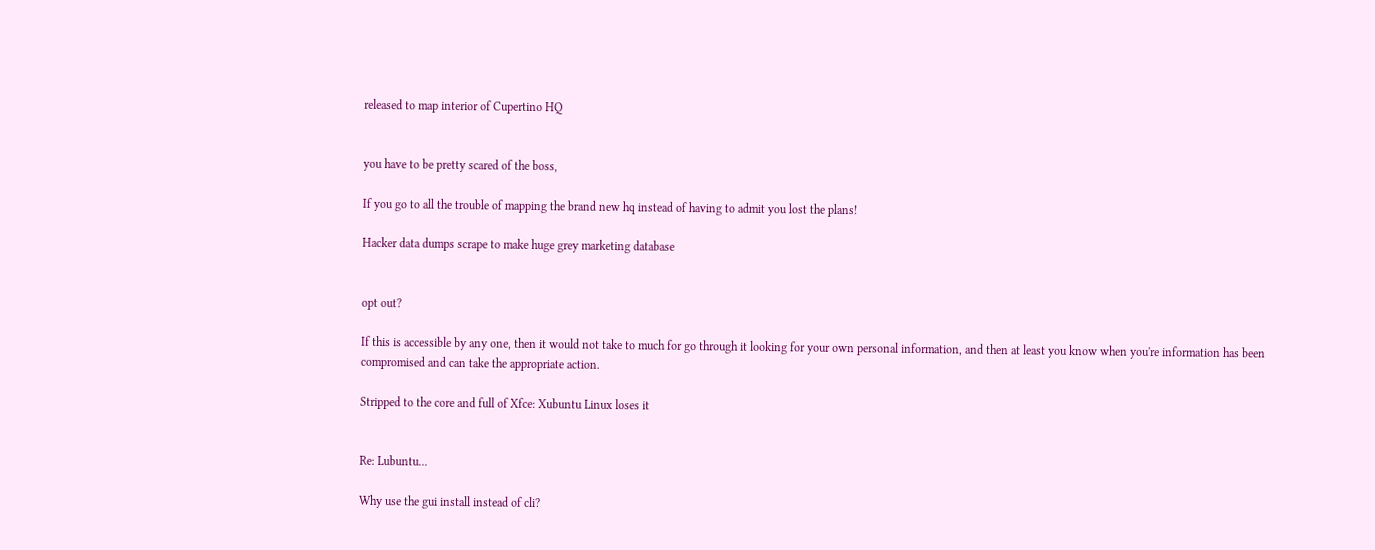released to map interior of Cupertino HQ


you have to be pretty scared of the boss,

If you go to all the trouble of mapping the brand new hq instead of having to admit you lost the plans!

Hacker data dumps scrape to make huge grey marketing database


opt out?

If this is accessible by any one, then it would not take to much for go through it looking for your own personal information, and then at least you know when you're information has been compromised and can take the appropriate action.

Stripped to the core and full of Xfce: Xubuntu Linux loses it


Re: Lubuntu...

Why use the gui install instead of cli?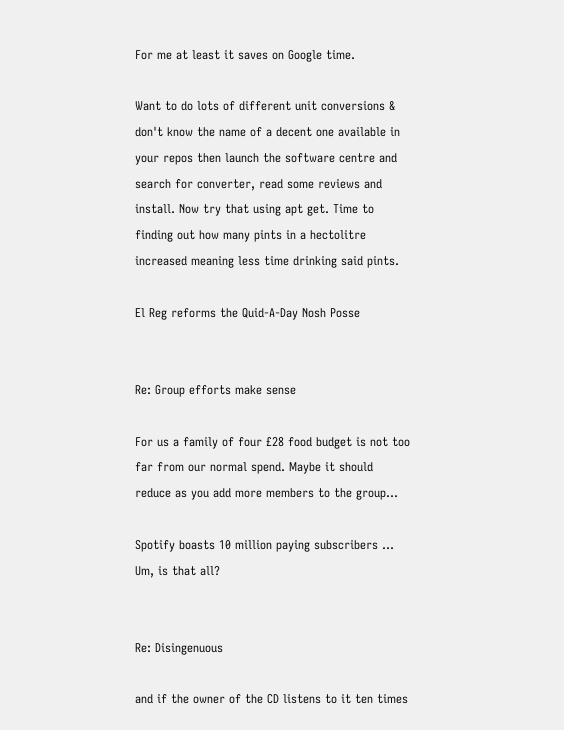For me at least it saves on Google time.

Want to do lots of different unit conversions & don't know the name of a decent one available in your repos then launch the software centre and search for converter, read some reviews and install. Now try that using apt get. Time to finding out how many pints in a hectolitre increased meaning less time drinking said pints.

El Reg reforms the Quid-A-Day Nosh Posse


Re: Group efforts make sense

For us a family of four £28 food budget is not too far from our normal spend. Maybe it should reduce as you add more members to the group...

Spotify boasts 10 million paying subscribers ... Um, is that all?


Re: Disingenuous

and if the owner of the CD listens to it ten times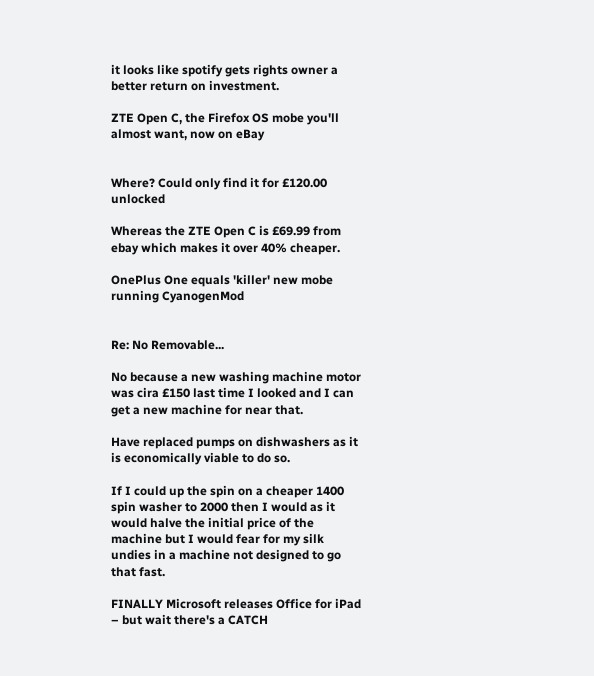it looks like spotify gets rights owner a better return on investment.

ZTE Open C, the Firefox OS mobe you'll almost want, now on eBay


Where? Could only find it for £120.00 unlocked

Whereas the ZTE Open C is £69.99 from ebay which makes it over 40% cheaper.

OnePlus One equals 'killer' new mobe running CyanogenMod


Re: No Removable...

No because a new washing machine motor was cira £150 last time I looked and I can get a new machine for near that.

Have replaced pumps on dishwashers as it is economically viable to do so.

If I could up the spin on a cheaper 1400 spin washer to 2000 then I would as it would halve the initial price of the machine but I would fear for my silk undies in a machine not designed to go that fast.

FINALLY Microsoft releases Office for iPad – but wait there's a CATCH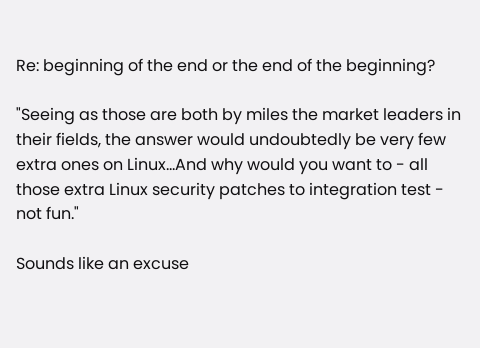Re: beginning of the end or the end of the beginning?

"Seeing as those are both by miles the market leaders in their fields, the answer would undoubtedly be very few extra ones on Linux...And why would you want to - all those extra Linux security patches to integration test - not fun."

Sounds like an excuse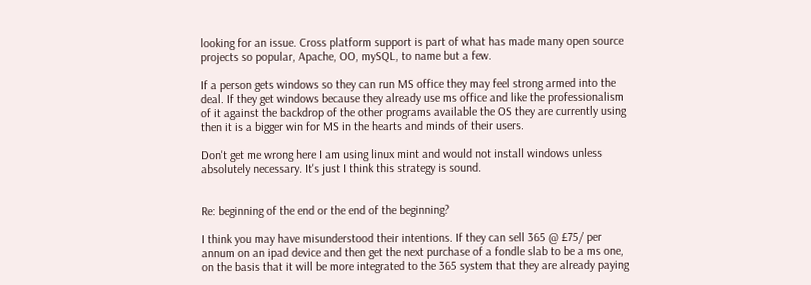looking for an issue. Cross platform support is part of what has made many open source projects so popular, Apache, OO, mySQL, to name but a few.

If a person gets windows so they can run MS office they may feel strong armed into the deal. If they get windows because they already use ms office and like the professionalism of it against the backdrop of the other programs available the OS they are currently using then it is a bigger win for MS in the hearts and minds of their users.

Don't get me wrong here I am using linux mint and would not install windows unless absolutely necessary. It's just I think this strategy is sound.


Re: beginning of the end or the end of the beginning?

I think you may have misunderstood their intentions. If they can sell 365 @ £75/ per annum on an ipad device and then get the next purchase of a fondle slab to be a ms one, on the basis that it will be more integrated to the 365 system that they are already paying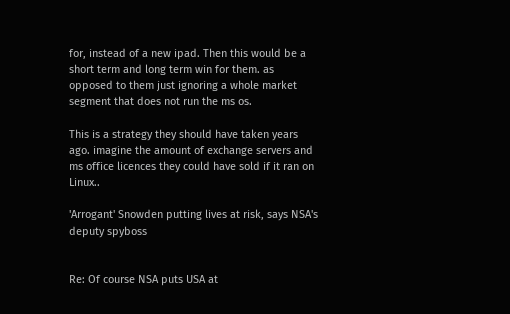for, instead of a new ipad. Then this would be a short term and long term win for them. as opposed to them just ignoring a whole market segment that does not run the ms os.

This is a strategy they should have taken years ago. imagine the amount of exchange servers and ms office licences they could have sold if it ran on Linux..

'Arrogant' Snowden putting lives at risk, says NSA's deputy spyboss


Re: Of course NSA puts USA at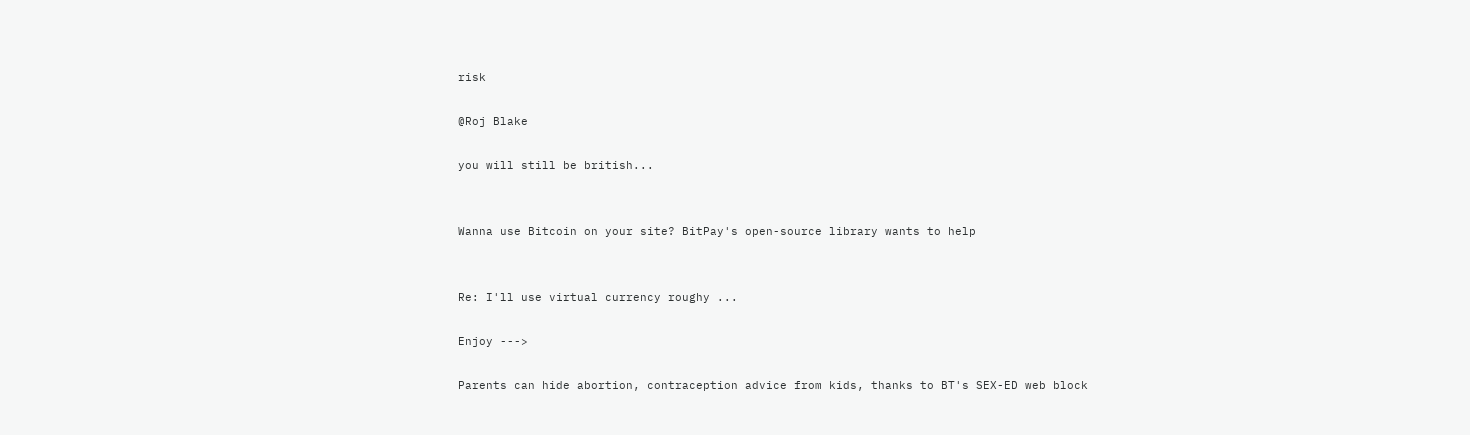risk

@Roj Blake

you will still be british...


Wanna use Bitcoin on your site? BitPay's open-source library wants to help


Re: I'll use virtual currency roughy ...

Enjoy --->

Parents can hide abortion, contraception advice from kids, thanks to BT's SEX-ED web block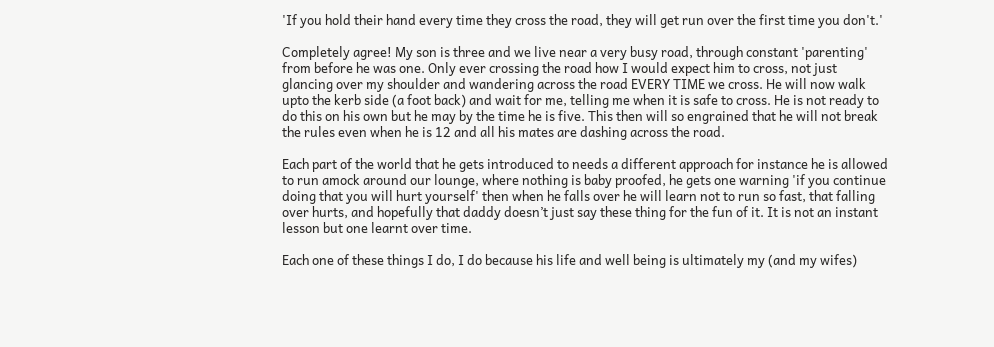'If you hold their hand every time they cross the road, they will get run over the first time you don't.'

Completely agree! My son is three and we live near a very busy road, through constant 'parenting' from before he was one. Only ever crossing the road how I would expect him to cross, not just glancing over my shoulder and wandering across the road EVERY TIME we cross. He will now walk upto the kerb side (a foot back) and wait for me, telling me when it is safe to cross. He is not ready to do this on his own but he may by the time he is five. This then will so engrained that he will not break the rules even when he is 12 and all his mates are dashing across the road.

Each part of the world that he gets introduced to needs a different approach for instance he is allowed to run amock around our lounge, where nothing is baby proofed, he gets one warning 'if you continue doing that you will hurt yourself' then when he falls over he will learn not to run so fast, that falling over hurts, and hopefully that daddy doesn’t just say these thing for the fun of it. It is not an instant lesson but one learnt over time.

Each one of these things I do, I do because his life and well being is ultimately my (and my wifes)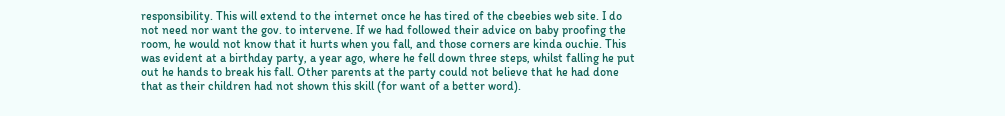responsibility. This will extend to the internet once he has tired of the cbeebies web site. I do not need nor want the gov. to intervene. If we had followed their advice on baby proofing the room, he would not know that it hurts when you fall, and those corners are kinda ouchie. This was evident at a birthday party, a year ago, where he fell down three steps, whilst falling he put out he hands to break his fall. Other parents at the party could not believe that he had done that as their children had not shown this skill (for want of a better word).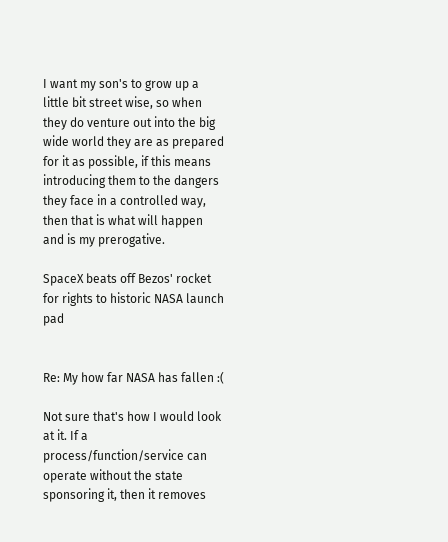I want my son's to grow up a little bit street wise, so when they do venture out into the big wide world they are as prepared for it as possible, if this means introducing them to the dangers they face in a controlled way, then that is what will happen and is my prerogative.

SpaceX beats off Bezos' rocket for rights to historic NASA launch pad


Re: My how far NASA has fallen :(

Not sure that's how I would look at it. If a process/function/service can operate without the state sponsoring it, then it removes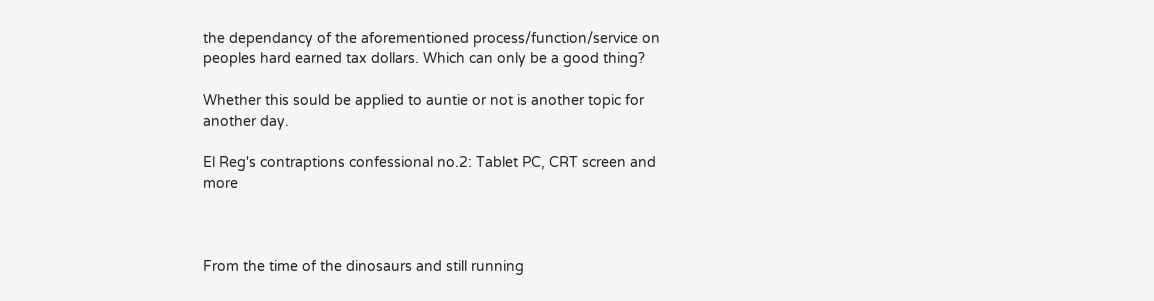the dependancy of the aforementioned process/function/service on peoples hard earned tax dollars. Which can only be a good thing?

Whether this sould be applied to auntie or not is another topic for another day.

El Reg's contraptions confessional no.2: Tablet PC, CRT screen and more



From the time of the dinosaurs and still running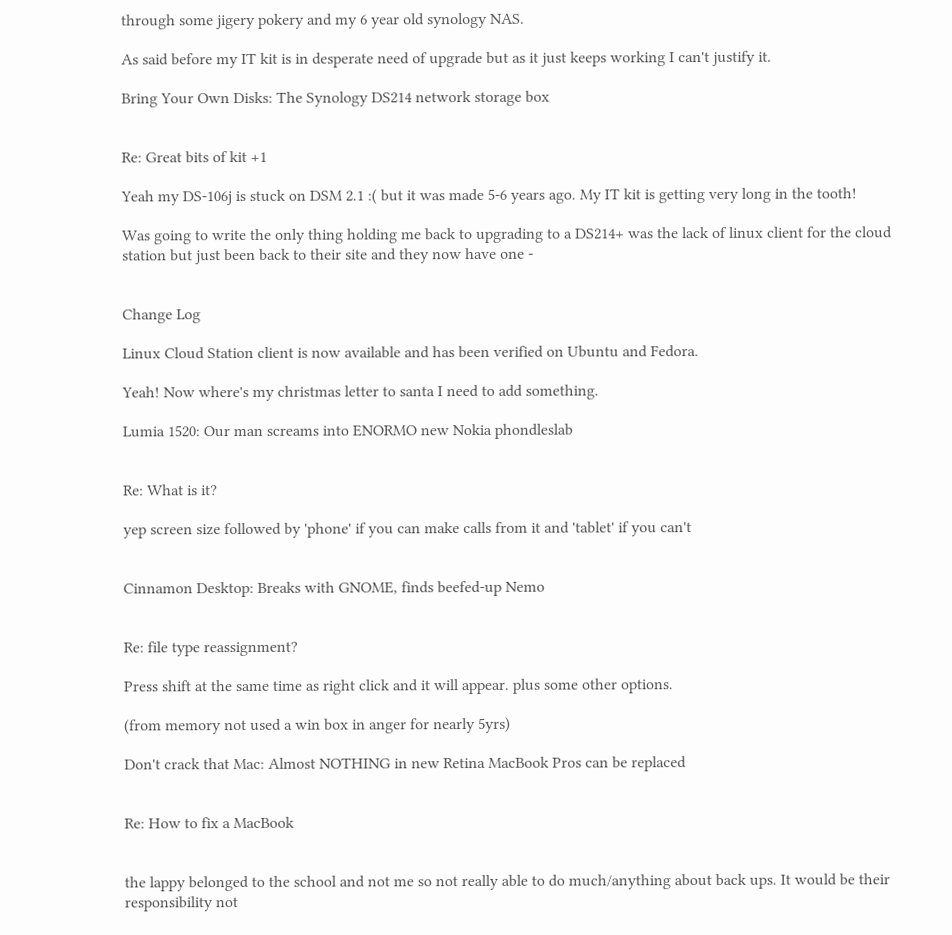through some jigery pokery and my 6 year old synology NAS.

As said before my IT kit is in desperate need of upgrade but as it just keeps working I can't justify it.

Bring Your Own Disks: The Synology DS214 network storage box


Re: Great bits of kit +1

Yeah my DS-106j is stuck on DSM 2.1 :( but it was made 5-6 years ago. My IT kit is getting very long in the tooth!

Was going to write the only thing holding me back to upgrading to a DS214+ was the lack of linux client for the cloud station but just been back to their site and they now have one -


Change Log

Linux Cloud Station client is now available and has been verified on Ubuntu and Fedora.

Yeah! Now where's my christmas letter to santa I need to add something.

Lumia 1520: Our man screams into ENORMO new Nokia phondleslab


Re: What is it?

yep screen size followed by 'phone' if you can make calls from it and 'tablet' if you can't


Cinnamon Desktop: Breaks with GNOME, finds beefed-up Nemo


Re: file type reassignment?

Press shift at the same time as right click and it will appear. plus some other options.

(from memory not used a win box in anger for nearly 5yrs)

Don't crack that Mac: Almost NOTHING in new Retina MacBook Pros can be replaced


Re: How to fix a MacBook


the lappy belonged to the school and not me so not really able to do much/anything about back ups. It would be their responsibility not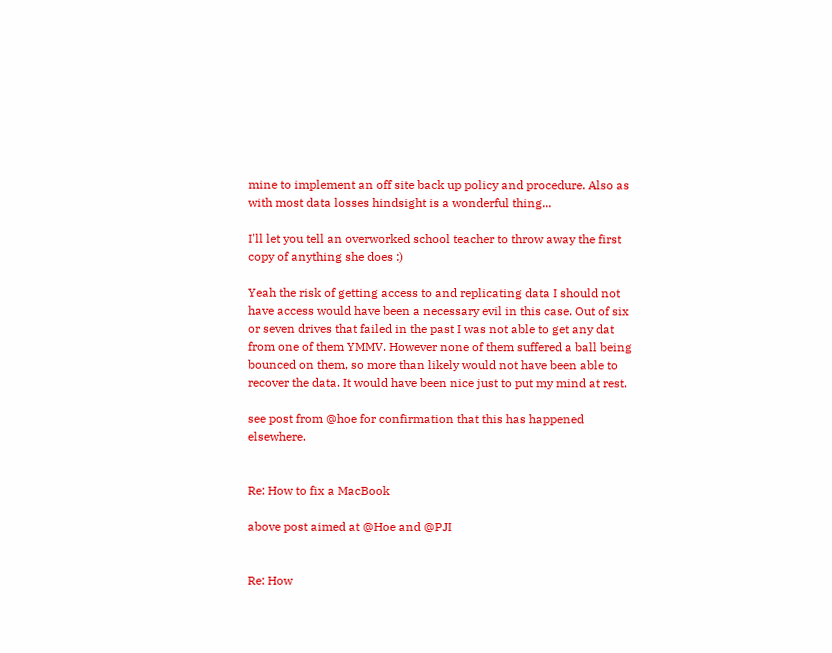mine to implement an off site back up policy and procedure. Also as with most data losses hindsight is a wonderful thing...

I'll let you tell an overworked school teacher to throw away the first copy of anything she does :)

Yeah the risk of getting access to and replicating data I should not have access would have been a necessary evil in this case. Out of six or seven drives that failed in the past I was not able to get any dat from one of them YMMV. However none of them suffered a ball being bounced on them, so more than likely would not have been able to recover the data. It would have been nice just to put my mind at rest.

see post from @hoe for confirmation that this has happened elsewhere.


Re: How to fix a MacBook

above post aimed at @Hoe and @PJI


Re: How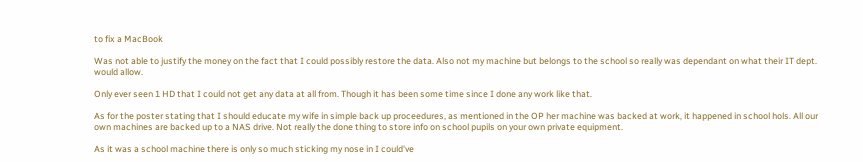to fix a MacBook

Was not able to justify the money on the fact that I could possibly restore the data. Also not my machine but belongs to the school so really was dependant on what their IT dept. would allow.

Only ever seen 1 HD that I could not get any data at all from. Though it has been some time since I done any work like that.

As for the poster stating that I should educate my wife in simple back up proceedures, as mentioned in the OP her machine was backed at work, it happened in school hols. All our own machines are backed up to a NAS drive. Not really the done thing to store info on school pupils on your own private equipment.

As it was a school machine there is only so much sticking my nose in I could've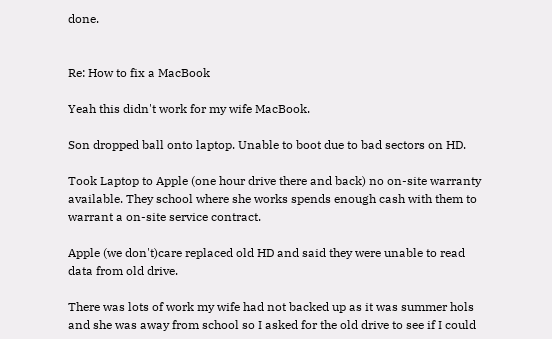done.


Re: How to fix a MacBook

Yeah this didn't work for my wife MacBook.

Son dropped ball onto laptop. Unable to boot due to bad sectors on HD.

Took Laptop to Apple (one hour drive there and back) no on-site warranty available. They school where she works spends enough cash with them to warrant a on-site service contract.

Apple (we don't)care replaced old HD and said they were unable to read data from old drive.

There was lots of work my wife had not backed up as it was summer hols and she was away from school so I asked for the old drive to see if I could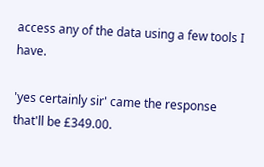access any of the data using a few tools I have.

'yes certainly sir' came the response that'll be £349.00.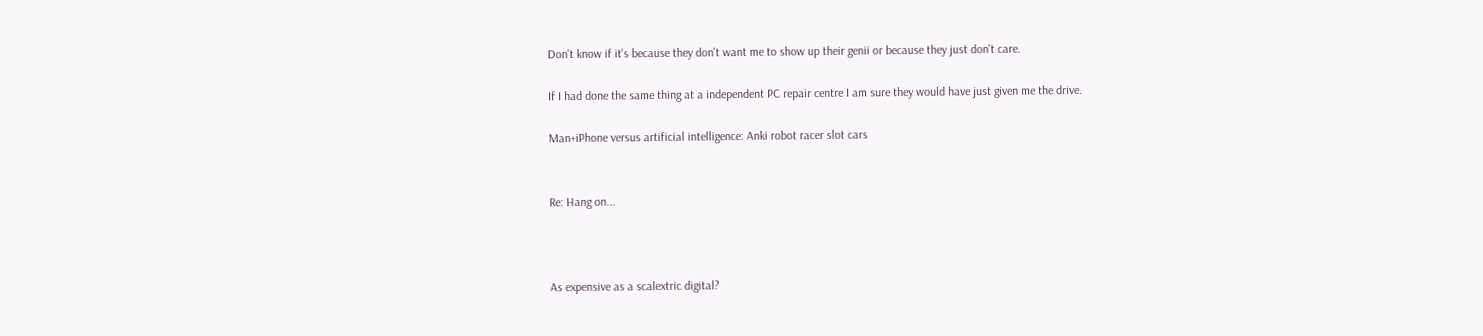Don't know if it's because they don't want me to show up their genii or because they just don't care.

If I had done the same thing at a independent PC repair centre I am sure they would have just given me the drive.

Man+iPhone versus artificial intelligence: Anki robot racer slot cars


Re: Hang on...



As expensive as a scalextric digital?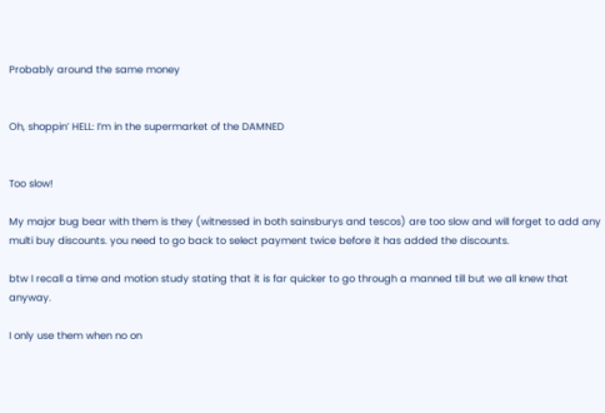Probably around the same money


Oh, shoppin’ HELL: I’m in the supermarket of the DAMNED


Too slow!

My major bug bear with them is they (witnessed in both sainsburys and tescos) are too slow and will forget to add any multi buy discounts. you need to go back to select payment twice before it has added the discounts.

btw I recall a time and motion study stating that it is far quicker to go through a manned till but we all knew that anyway.

I only use them when no on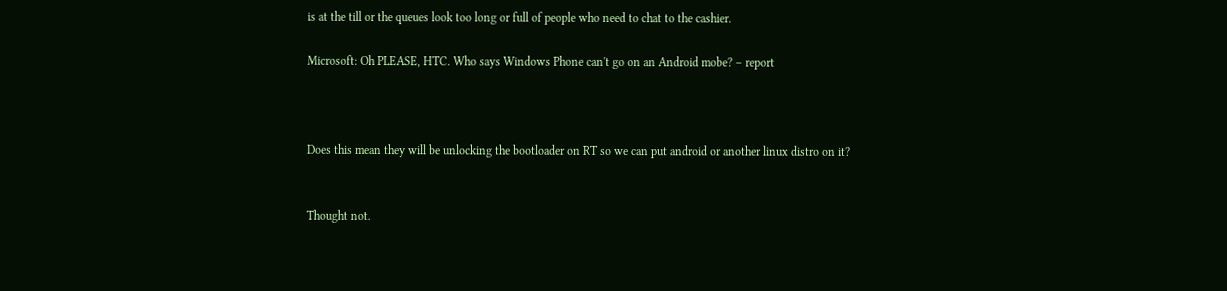is at the till or the queues look too long or full of people who need to chat to the cashier.

Microsoft: Oh PLEASE, HTC. Who says Windows Phone can't go on an Android mobe? – report



Does this mean they will be unlocking the bootloader on RT so we can put android or another linux distro on it?


Thought not.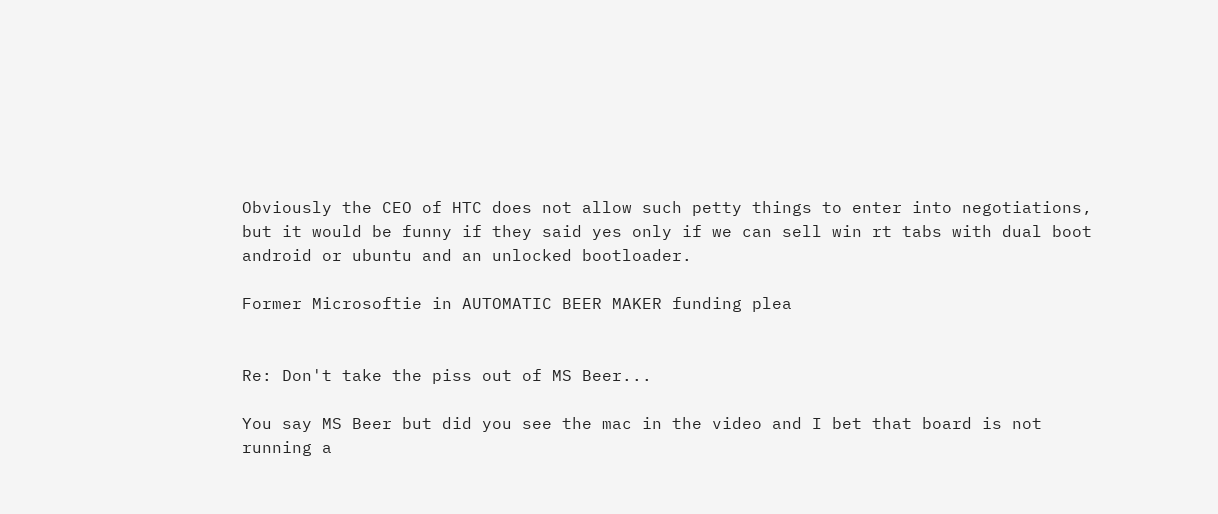Obviously the CEO of HTC does not allow such petty things to enter into negotiations, but it would be funny if they said yes only if we can sell win rt tabs with dual boot android or ubuntu and an unlocked bootloader.

Former Microsoftie in AUTOMATIC BEER MAKER funding plea


Re: Don't take the piss out of MS Beer...

You say MS Beer but did you see the mac in the video and I bet that board is not running a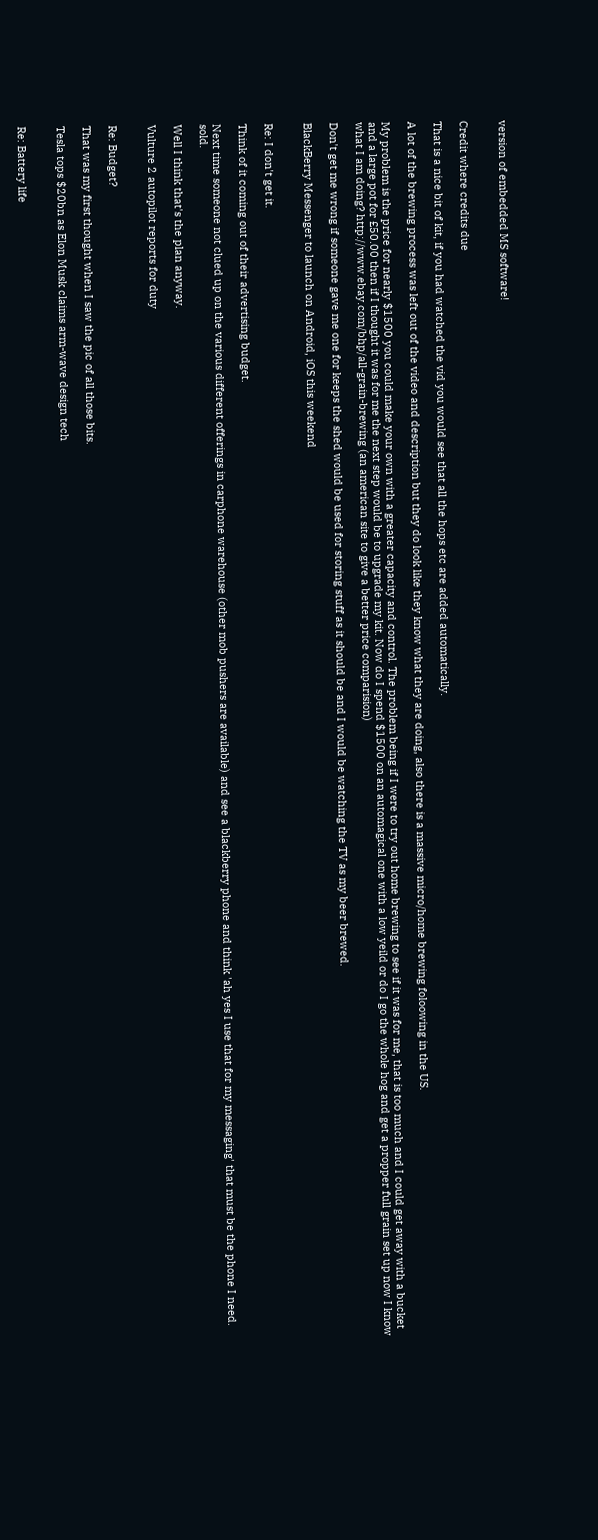version of embedded MS software!


Credit where credits due

That is a nice bit of kit, if you had watched the vid you would see that all the hops etc are added automatically.

A lot of the brewing process was left out of the video and description but they do look like they know what they are doing, also there is a massive micro/home brewing foloowing in the US.

My problem is the price for nearly $1500 you could make your own with a greater capacity and control. The problem being if I were to try out home brewing to see if it was for me, that is too much and I could get away with a bucket and a large pot for £50.00 then if I thought it was for me the next step would be to upgrade my kit. Now do I spend $1500 on an automagical one with a low yeild or do I go the whole hog and get a propper full grain set up now I know what I am doing? http://www.ebay.com/bhp/all-grain-brewing (an american site to give a better price comparision)

Don't get me wrong if someone gave me one for keeps the shed would be used for storing stuff as it should be and I would be watching the TV as my beer brewed.

BlackBerry Messenger to launch on Android, iOS this weekend


Re: I don't get it.

Think of it coming out of their advertising budget.

Next time someone not clued up on the various different offerings in carphone warehouse (other mob pushers are available) and see a blackberry phone and think 'ah yes I use that for my messaging' that must be the phone I need. sold.

Well I think that's the plan anyway.

Vulture 2 autopilot reports for duty


Re: Budget?

That was my first thought when I saw the pic of all those bits.

Tesla tops $20bn as Elon Musk claims arm-wave design tech


Re: Battery life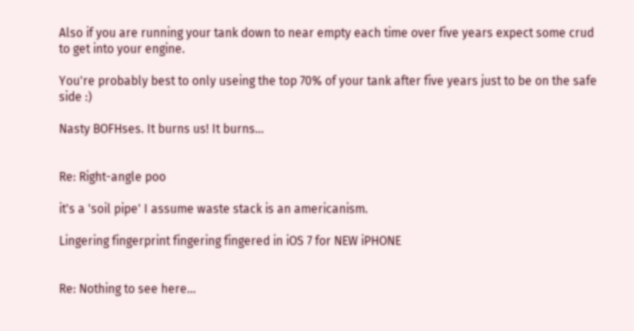Also if you are running your tank down to near empty each time over five years expect some crud to get into your engine.

You're probably best to only useing the top 70% of your tank after five years just to be on the safe side :)

Nasty BOFHses. It burns us! It burns...


Re: Right-angle poo

it's a 'soil pipe' I assume waste stack is an americanism.

Lingering fingerprint fingering fingered in iOS 7 for NEW iPHONE


Re: Nothing to see here...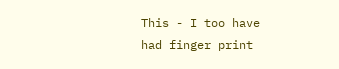This - I too have had finger print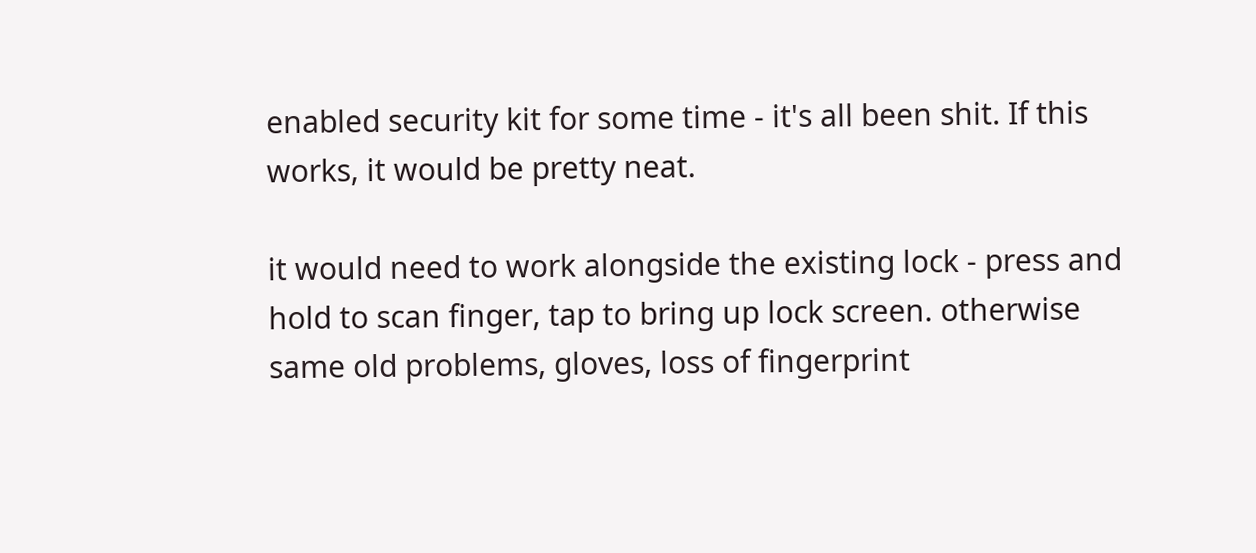enabled security kit for some time - it's all been shit. If this works, it would be pretty neat.

it would need to work alongside the existing lock - press and hold to scan finger, tap to bring up lock screen. otherwise same old problems, gloves, loss of fingerprint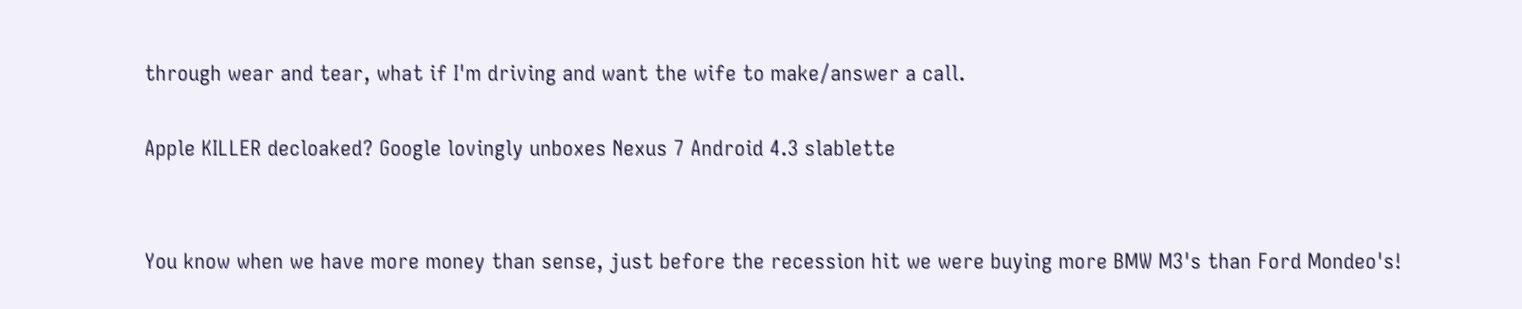through wear and tear, what if I'm driving and want the wife to make/answer a call.

Apple KILLER decloaked? Google lovingly unboxes Nexus 7 Android 4.3 slablette


You know when we have more money than sense, just before the recession hit we were buying more BMW M3's than Ford Mondeo's!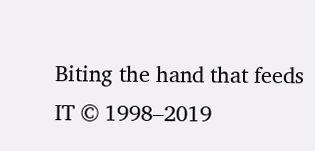Biting the hand that feeds IT © 1998–2019